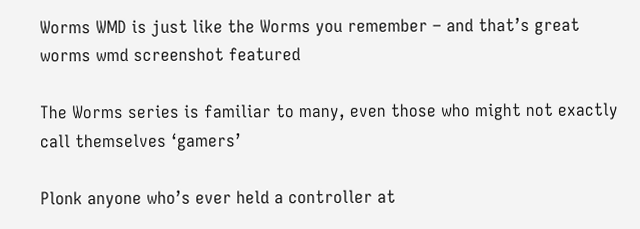Worms WMD is just like the Worms you remember – and that’s great
worms wmd screenshot featured

The Worms series is familiar to many, even those who might not exactly call themselves ‘gamers’

Plonk anyone who’s ever held a controller at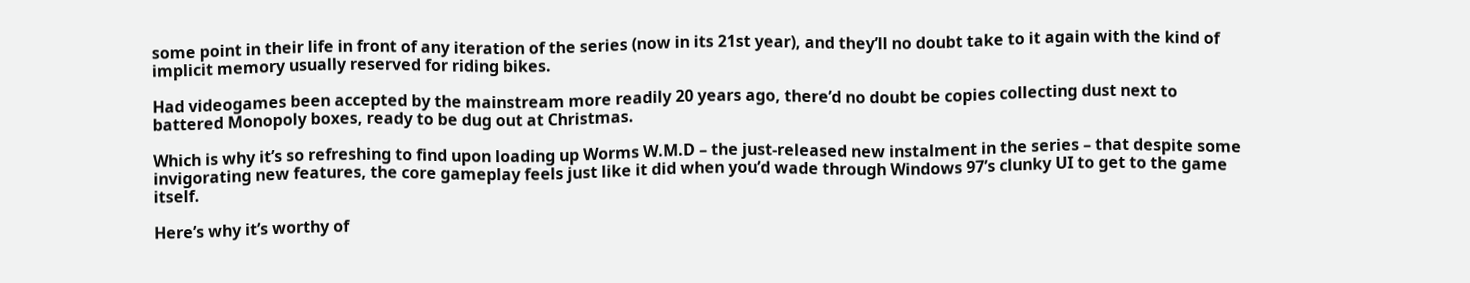some point in their life in front of any iteration of the series (now in its 21st year), and they’ll no doubt take to it again with the kind of implicit memory usually reserved for riding bikes.

Had videogames been accepted by the mainstream more readily 20 years ago, there’d no doubt be copies collecting dust next to battered Monopoly boxes, ready to be dug out at Christmas.

Which is why it’s so refreshing to find upon loading up Worms W.M.D – the just-released new instalment in the series – that despite some invigorating new features, the core gameplay feels just like it did when you’d wade through Windows 97’s clunky UI to get to the game itself.

Here’s why it’s worthy of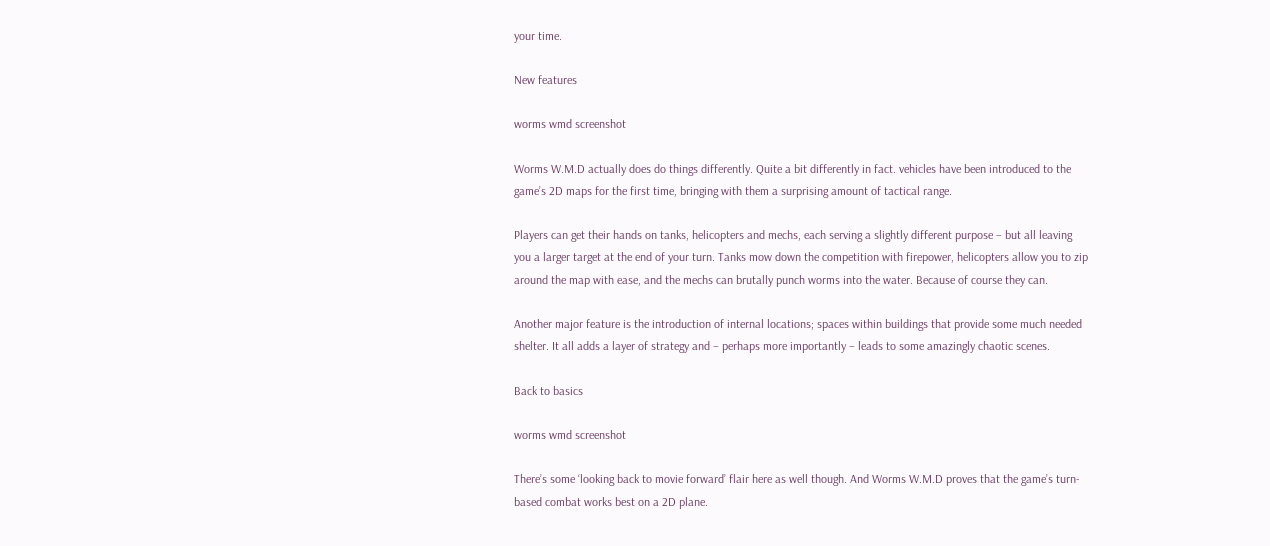your time.

New features

worms wmd screenshot

Worms W.M.D actually does do things differently. Quite a bit differently in fact. vehicles have been introduced to the game’s 2D maps for the first time, bringing with them a surprising amount of tactical range.

Players can get their hands on tanks, helicopters and mechs, each serving a slightly different purpose – but all leaving you a larger target at the end of your turn. Tanks mow down the competition with firepower, helicopters allow you to zip around the map with ease, and the mechs can brutally punch worms into the water. Because of course they can.

Another major feature is the introduction of internal locations; spaces within buildings that provide some much needed shelter. It all adds a layer of strategy and – perhaps more importantly – leads to some amazingly chaotic scenes.

Back to basics

worms wmd screenshot

There’s some ‘looking back to movie forward’ flair here as well though. And Worms W.M.D proves that the game’s turn-based combat works best on a 2D plane.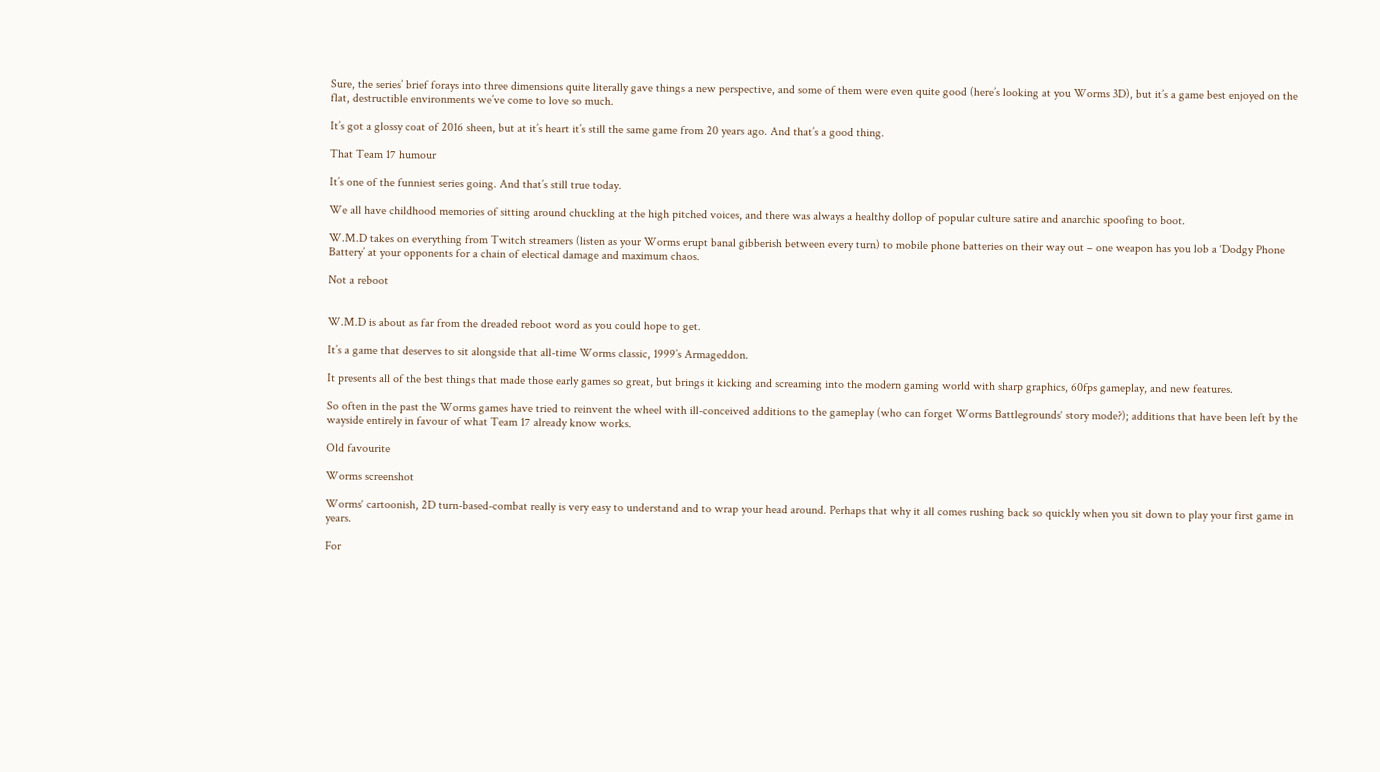Sure, the series’ brief forays into three dimensions quite literally gave things a new perspective, and some of them were even quite good (here’s looking at you Worms 3D), but it’s a game best enjoyed on the flat, destructible environments we’ve come to love so much.

It’s got a glossy coat of 2016 sheen, but at it’s heart it’s still the same game from 20 years ago. And that’s a good thing.

That Team 17 humour

It’s one of the funniest series going. And that’s still true today.

We all have childhood memories of sitting around chuckling at the high pitched voices, and there was always a healthy dollop of popular culture satire and anarchic spoofing to boot.

W.M.D takes on everything from Twitch streamers (listen as your Worms erupt banal gibberish between every turn) to mobile phone batteries on their way out – one weapon has you lob a ‘Dodgy Phone Battery’ at your opponents for a chain of electical damage and maximum chaos.

Not a reboot


W.M.D is about as far from the dreaded reboot word as you could hope to get.

It’s a game that deserves to sit alongside that all-time Worms classic, 1999’s Armageddon.

It presents all of the best things that made those early games so great, but brings it kicking and screaming into the modern gaming world with sharp graphics, 60fps gameplay, and new features.

So often in the past the Worms games have tried to reinvent the wheel with ill-conceived additions to the gameplay (who can forget Worms Battlegrounds‘ story mode?); additions that have been left by the wayside entirely in favour of what Team 17 already know works.

Old favourite

Worms screenshot

Worms‘ cartoonish, 2D turn-based-combat really is very easy to understand and to wrap your head around. Perhaps that why it all comes rushing back so quickly when you sit down to play your first game in years.

For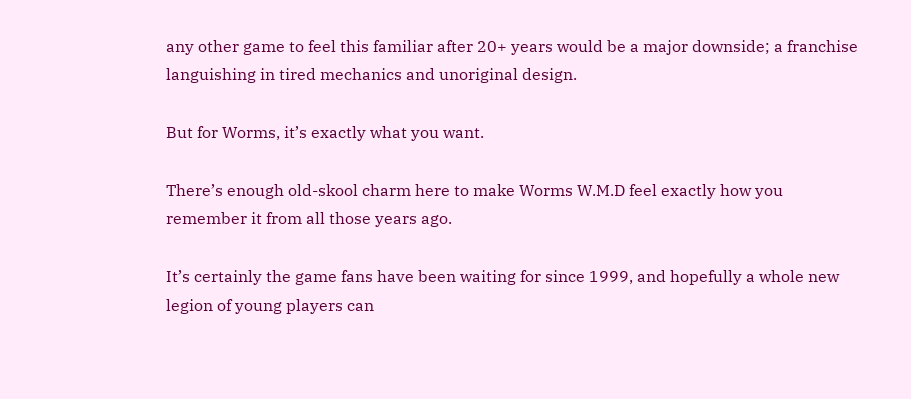any other game to feel this familiar after 20+ years would be a major downside; a franchise languishing in tired mechanics and unoriginal design.

But for Worms, it’s exactly what you want.

There’s enough old-skool charm here to make Worms W.M.D feel exactly how you remember it from all those years ago.

It’s certainly the game fans have been waiting for since 1999, and hopefully a whole new legion of young players can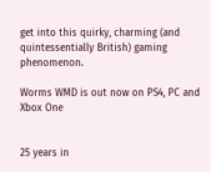get into this quirky, charming (and quintessentially British) gaming phenomenon.

Worms WMD is out now on PS4, PC and Xbox One


25 years in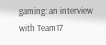gaming: an interview with Team17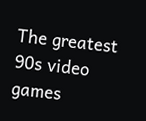The greatest 90s video games